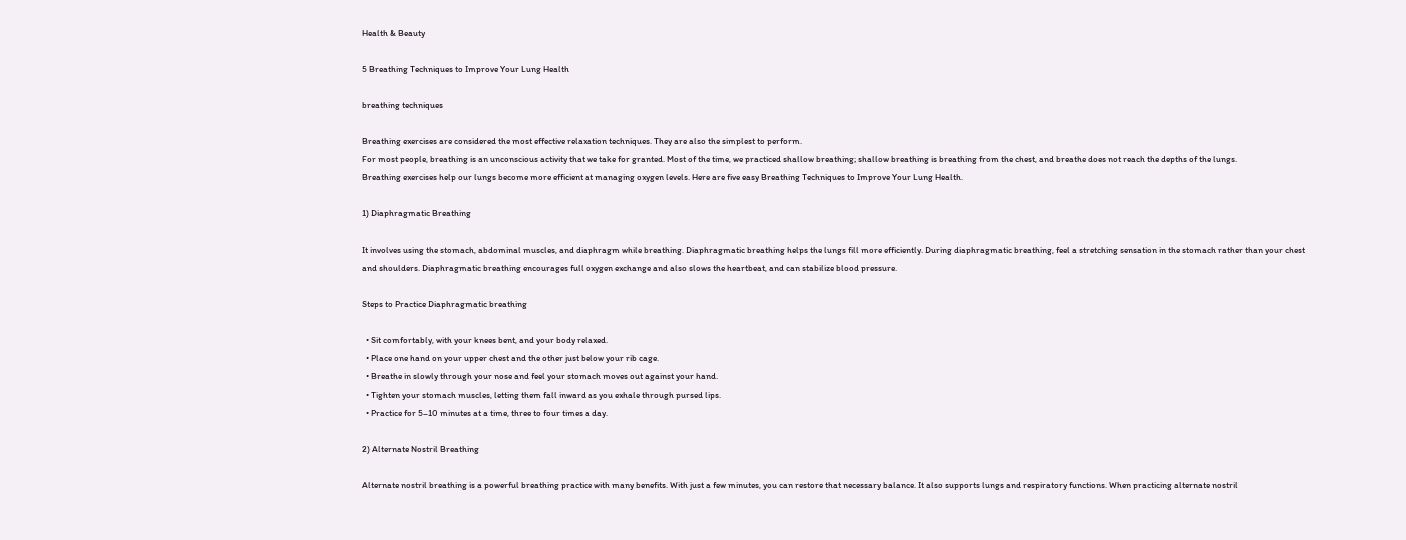Health & Beauty

5 Breathing Techniques to Improve Your Lung Health

breathing techniques

Breathing exercises are considered the most effective relaxation techniques. They are also the simplest to perform.
For most people, breathing is an unconscious activity that we take for granted. Most of the time, we practiced shallow breathing; shallow breathing is breathing from the chest, and breathe does not reach the depths of the lungs.
Breathing exercises help our lungs become more efficient at managing oxygen levels. Here are five easy Breathing Techniques to Improve Your Lung Health.

1) Diaphragmatic Breathing

It involves using the stomach, abdominal muscles, and diaphragm while breathing. Diaphragmatic breathing helps the lungs fill more efficiently. During diaphragmatic breathing, feel a stretching sensation in the stomach rather than your chest and shoulders. Diaphragmatic breathing encourages full oxygen exchange and also slows the heartbeat, and can stabilize blood pressure.

Steps to Practice Diaphragmatic breathing

  • Sit comfortably, with your knees bent, and your body relaxed.
  • Place one hand on your upper chest and the other just below your rib cage.
  • Breathe in slowly through your nose and feel your stomach moves out against your hand.
  • Tighten your stomach muscles, letting them fall inward as you exhale through pursed lips.
  • Practice for 5–10 minutes at a time, three to four times a day.

2) Alternate Nostril Breathing

Alternate nostril breathing is a powerful breathing practice with many benefits. With just a few minutes, you can restore that necessary balance. It also supports lungs and respiratory functions. When practicing alternate nostril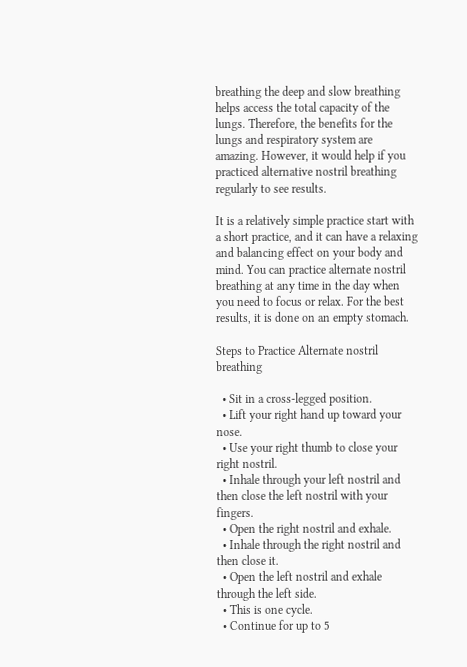breathing the deep and slow breathing helps access the total capacity of the lungs. Therefore, the benefits for the lungs and respiratory system are amazing. However, it would help if you practiced alternative nostril breathing regularly to see results.

It is a relatively simple practice start with a short practice, and it can have a relaxing and balancing effect on your body and mind. You can practice alternate nostril breathing at any time in the day when you need to focus or relax. For the best results, it is done on an empty stomach.

Steps to Practice Alternate nostril breathing

  • Sit in a cross-legged position.
  • Lift your right hand up toward your nose.
  • Use your right thumb to close your right nostril.
  • Inhale through your left nostril and then close the left nostril with your fingers.
  • Open the right nostril and exhale.
  • Inhale through the right nostril and then close it.
  • Open the left nostril and exhale through the left side.
  • This is one cycle.
  • Continue for up to 5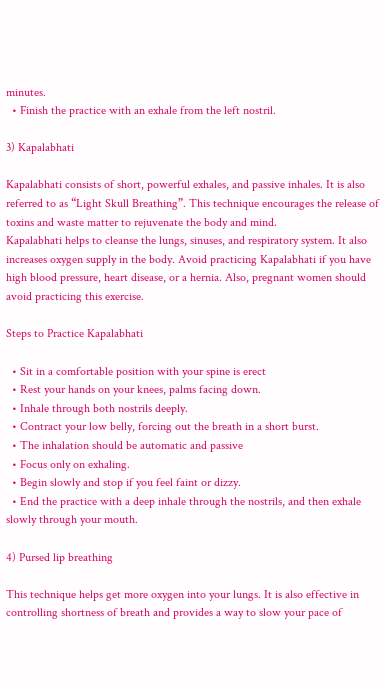minutes.
  • Finish the practice with an exhale from the left nostril.

3) Kapalabhati

Kapalabhati consists of short, powerful exhales, and passive inhales. It is also referred to as “Light Skull Breathing”. This technique encourages the release of toxins and waste matter to rejuvenate the body and mind.
Kapalabhati helps to cleanse the lungs, sinuses, and respiratory system. It also increases oxygen supply in the body. Avoid practicing Kapalabhati if you have high blood pressure, heart disease, or a hernia. Also, pregnant women should avoid practicing this exercise.

Steps to Practice Kapalabhati

  • Sit in a comfortable position with your spine is erect
  • Rest your hands on your knees, palms facing down.
  • Inhale through both nostrils deeply.
  • Contract your low belly, forcing out the breath in a short burst.
  • The inhalation should be automatic and passive
  • Focus only on exhaling.
  • Begin slowly and stop if you feel faint or dizzy.
  • End the practice with a deep inhale through the nostrils, and then exhale slowly through your mouth.

4) Pursed lip breathing

This technique helps get more oxygen into your lungs. It is also effective in controlling shortness of breath and provides a way to slow your pace of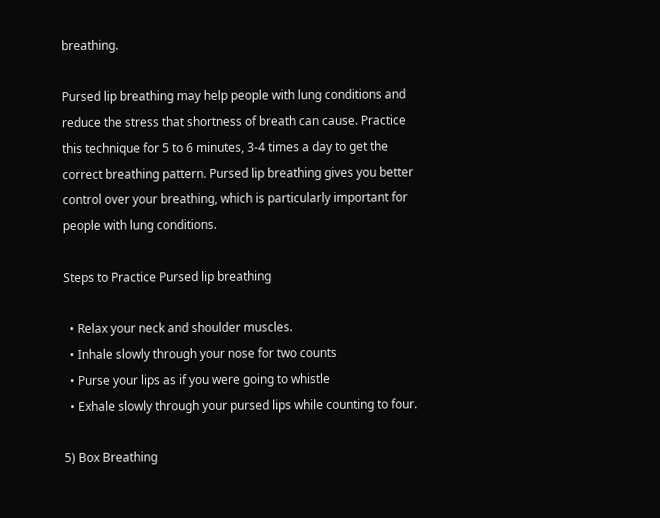breathing.

Pursed lip breathing may help people with lung conditions and reduce the stress that shortness of breath can cause. Practice this technique for 5 to 6 minutes, 3-4 times a day to get the correct breathing pattern. Pursed lip breathing gives you better control over your breathing, which is particularly important for people with lung conditions.

Steps to Practice Pursed lip breathing

  • Relax your neck and shoulder muscles.
  • Inhale slowly through your nose for two counts
  • Purse your lips as if you were going to whistle
  • Exhale slowly through your pursed lips while counting to four.

5) Box Breathing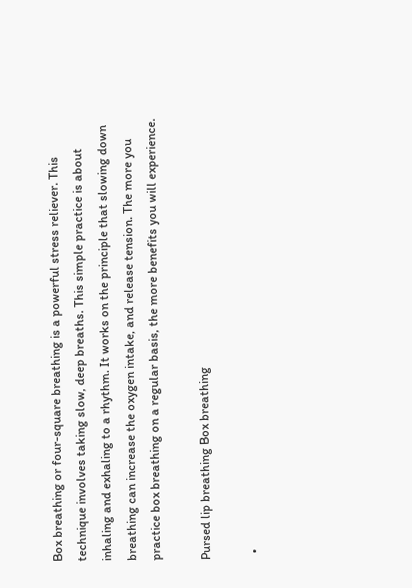Box breathing or four-square breathing is a powerful stress reliever. This technique involves taking slow, deep breaths. This simple practice is about inhaling and exhaling to a rhythm. It works on the principle that slowing down breathing can increase the oxygen intake, and release tension. The more you practice box breathing on a regular basis, the more benefits you will experience.

Pursed lip breathing Box breathing

  •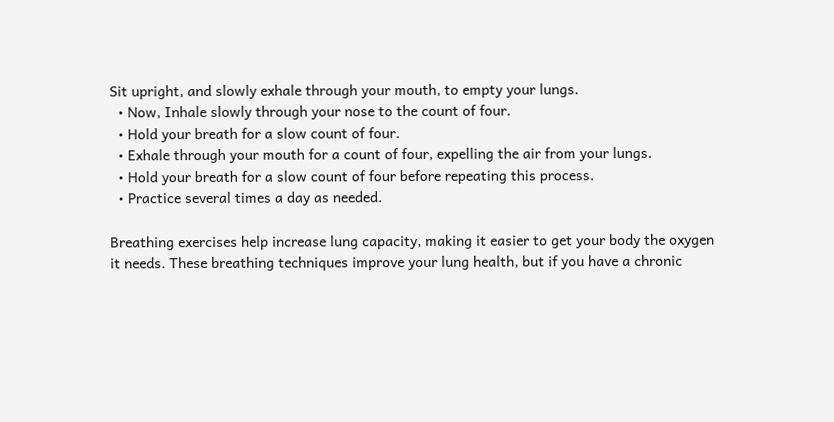Sit upright, and slowly exhale through your mouth, to empty your lungs.
  • Now, Inhale slowly through your nose to the count of four.
  • Hold your breath for a slow count of four.
  • Exhale through your mouth for a count of four, expelling the air from your lungs.
  • Hold your breath for a slow count of four before repeating this process.
  • Practice several times a day as needed.

Breathing exercises help increase lung capacity, making it easier to get your body the oxygen it needs. These breathing techniques improve your lung health, but if you have a chronic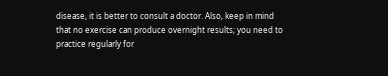disease, it is better to consult a doctor. Also, keep in mind that no exercise can produce overnight results; you need to practice regularly for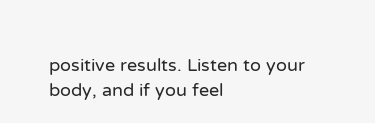positive results. Listen to your body, and if you feel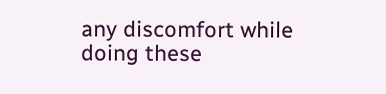any discomfort while doing these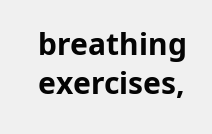breathing exercises,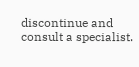discontinue and consult a specialist.